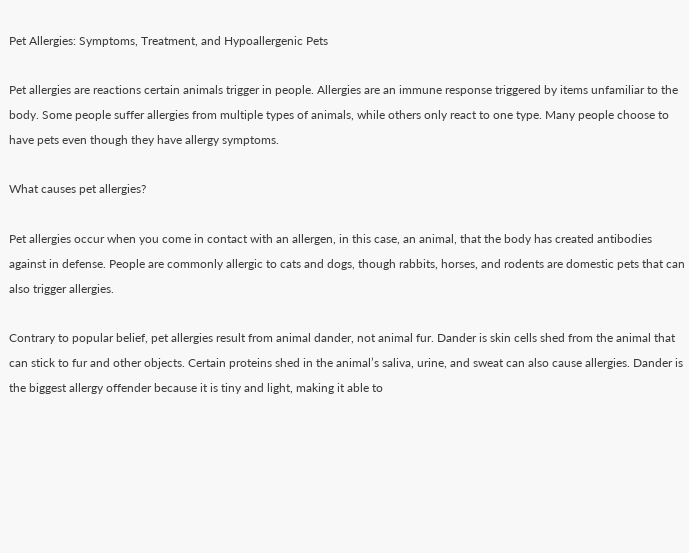Pet Allergies: Symptoms, Treatment, and Hypoallergenic Pets

Pet allergies are reactions certain animals trigger in people. Allergies are an immune response triggered by items unfamiliar to the body. Some people suffer allergies from multiple types of animals, while others only react to one type. Many people choose to have pets even though they have allergy symptoms.

What causes pet allergies?

Pet allergies occur when you come in contact with an allergen, in this case, an animal, that the body has created antibodies against in defense. People are commonly allergic to cats and dogs, though rabbits, horses, and rodents are domestic pets that can also trigger allergies.

Contrary to popular belief, pet allergies result from animal dander, not animal fur. Dander is skin cells shed from the animal that can stick to fur and other objects. Certain proteins shed in the animal’s saliva, urine, and sweat can also cause allergies. Dander is the biggest allergy offender because it is tiny and light, making it able to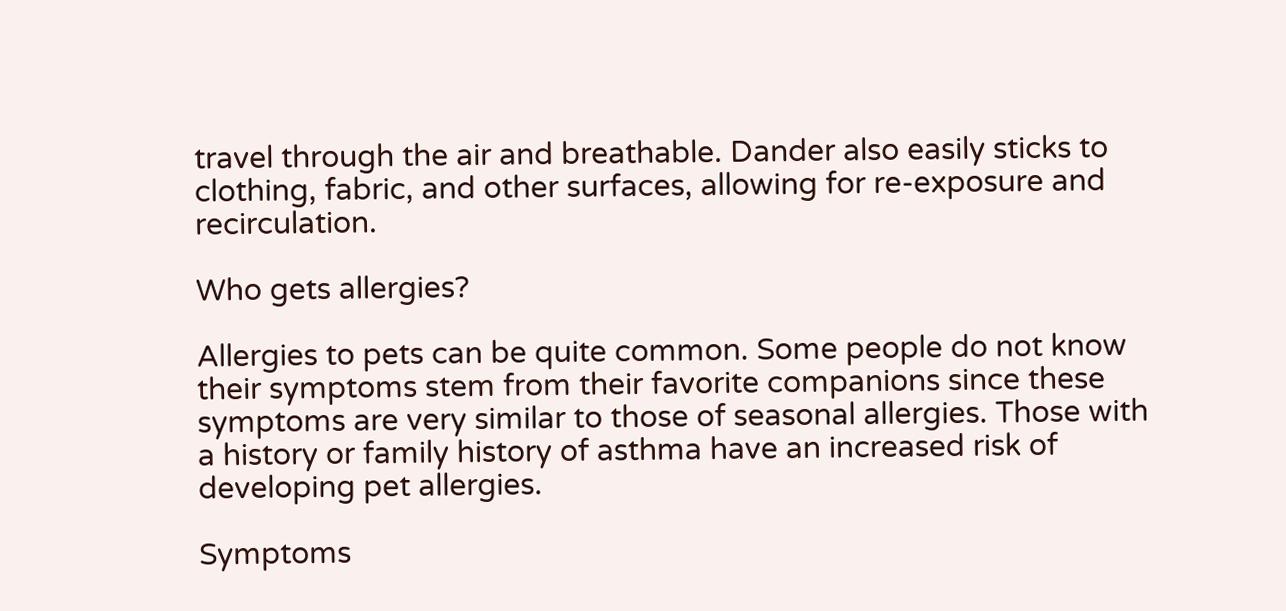travel through the air and breathable. Dander also easily sticks to clothing, fabric, and other surfaces, allowing for re-exposure and recirculation.

Who gets allergies?

Allergies to pets can be quite common. Some people do not know their symptoms stem from their favorite companions since these symptoms are very similar to those of seasonal allergies. Those with a history or family history of asthma have an increased risk of developing pet allergies.

Symptoms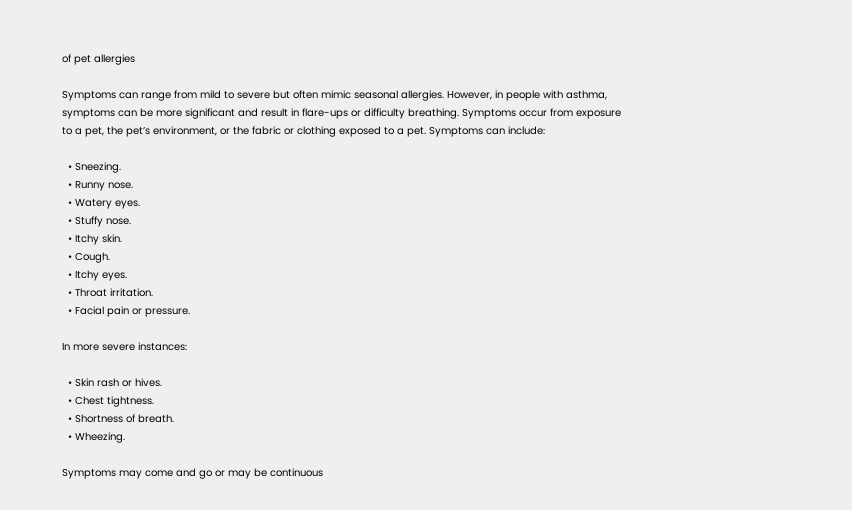of pet allergies

Symptoms can range from mild to severe but often mimic seasonal allergies. However, in people with asthma, symptoms can be more significant and result in flare-ups or difficulty breathing. Symptoms occur from exposure to a pet, the pet’s environment, or the fabric or clothing exposed to a pet. Symptoms can include:

  • Sneezing.
  • Runny nose.
  • Watery eyes.
  • Stuffy nose.
  • Itchy skin.
  • Cough.
  • Itchy eyes.
  • Throat irritation.
  • Facial pain or pressure.

In more severe instances:

  • Skin rash or hives.
  • Chest tightness.
  • Shortness of breath.
  • Wheezing.

Symptoms may come and go or may be continuous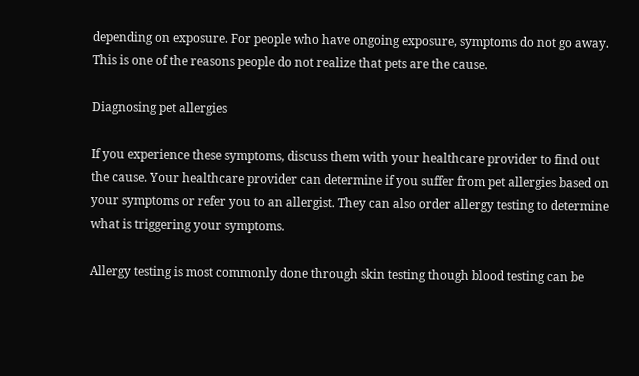depending on exposure. For people who have ongoing exposure, symptoms do not go away. This is one of the reasons people do not realize that pets are the cause.

Diagnosing pet allergies

If you experience these symptoms, discuss them with your healthcare provider to find out the cause. Your healthcare provider can determine if you suffer from pet allergies based on your symptoms or refer you to an allergist. They can also order allergy testing to determine what is triggering your symptoms.

Allergy testing is most commonly done through skin testing though blood testing can be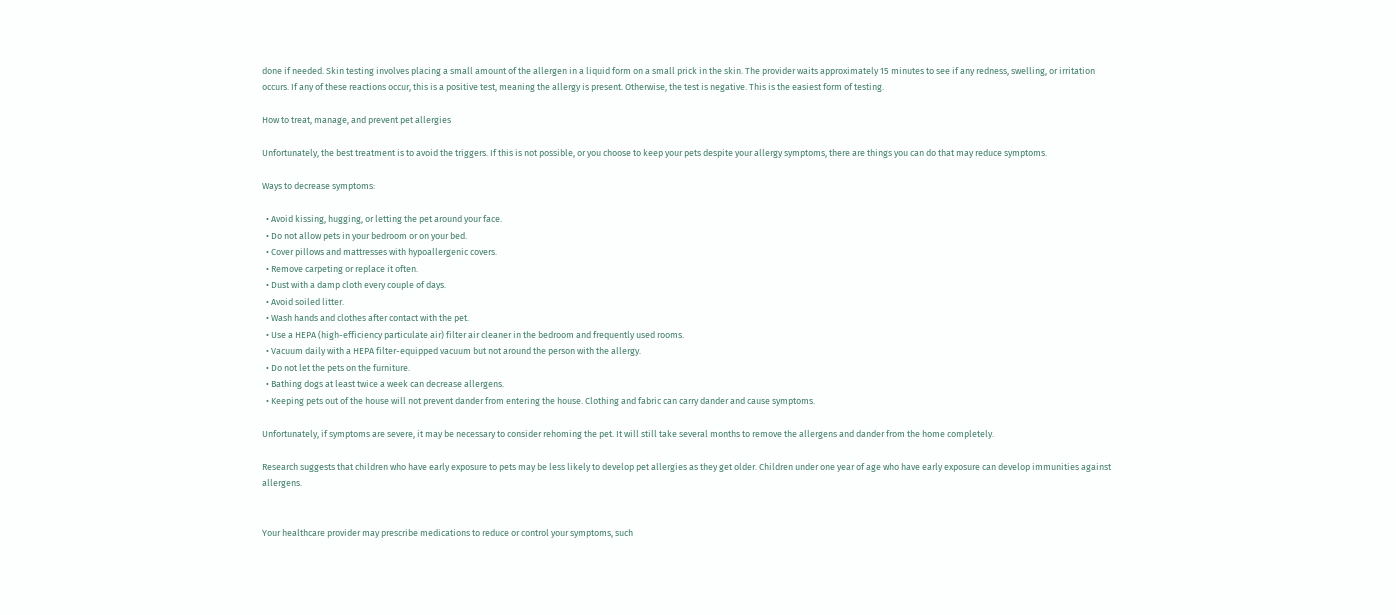done if needed. Skin testing involves placing a small amount of the allergen in a liquid form on a small prick in the skin. The provider waits approximately 15 minutes to see if any redness, swelling, or irritation occurs. If any of these reactions occur, this is a positive test, meaning the allergy is present. Otherwise, the test is negative. This is the easiest form of testing.

How to treat, manage, and prevent pet allergies

Unfortunately, the best treatment is to avoid the triggers. If this is not possible, or you choose to keep your pets despite your allergy symptoms, there are things you can do that may reduce symptoms.

Ways to decrease symptoms:

  • Avoid kissing, hugging, or letting the pet around your face.
  • Do not allow pets in your bedroom or on your bed.
  • Cover pillows and mattresses with hypoallergenic covers.
  • Remove carpeting or replace it often.
  • Dust with a damp cloth every couple of days.
  • Avoid soiled litter.
  • Wash hands and clothes after contact with the pet.
  • Use a HEPA (high-efficiency particulate air) filter air cleaner in the bedroom and frequently used rooms.
  • Vacuum daily with a HEPA filter-equipped vacuum but not around the person with the allergy.
  • Do not let the pets on the furniture.
  • Bathing dogs at least twice a week can decrease allergens.
  • Keeping pets out of the house will not prevent dander from entering the house. Clothing and fabric can carry dander and cause symptoms.

Unfortunately, if symptoms are severe, it may be necessary to consider rehoming the pet. It will still take several months to remove the allergens and dander from the home completely.

Research suggests that children who have early exposure to pets may be less likely to develop pet allergies as they get older. Children under one year of age who have early exposure can develop immunities against allergens.


Your healthcare provider may prescribe medications to reduce or control your symptoms, such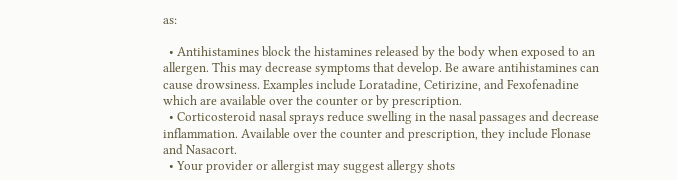as:

  • Antihistamines block the histamines released by the body when exposed to an allergen. This may decrease symptoms that develop. Be aware antihistamines can cause drowsiness. Examples include Loratadine, Cetirizine, and Fexofenadine which are available over the counter or by prescription.
  • Corticosteroid nasal sprays reduce swelling in the nasal passages and decrease inflammation. Available over the counter and prescription, they include Flonase and Nasacort.
  • Your provider or allergist may suggest allergy shots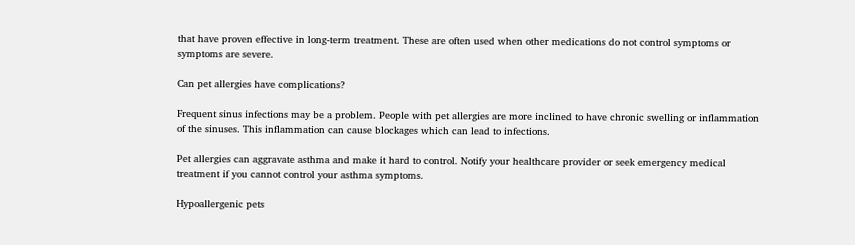that have proven effective in long-term treatment. These are often used when other medications do not control symptoms or symptoms are severe.

Can pet allergies have complications?

Frequent sinus infections may be a problem. People with pet allergies are more inclined to have chronic swelling or inflammation of the sinuses. This inflammation can cause blockages which can lead to infections.

Pet allergies can aggravate asthma and make it hard to control. Notify your healthcare provider or seek emergency medical treatment if you cannot control your asthma symptoms.

Hypoallergenic pets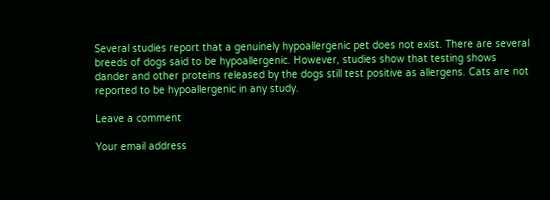Several studies report that a genuinely hypoallergenic pet does not exist. There are several breeds of dogs said to be hypoallergenic. However, studies show that testing shows dander and other proteins released by the dogs still test positive as allergens. Cats are not reported to be hypoallergenic in any study.

Leave a comment

Your email address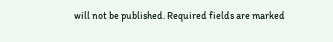will not be published. Required fields are marked